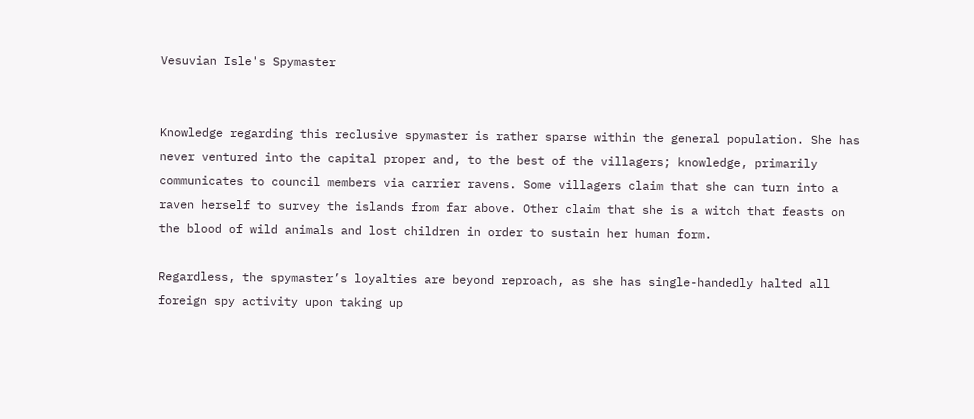Vesuvian Isle's Spymaster


Knowledge regarding this reclusive spymaster is rather sparse within the general population. She has never ventured into the capital proper and, to the best of the villagers; knowledge, primarily communicates to council members via carrier ravens. Some villagers claim that she can turn into a raven herself to survey the islands from far above. Other claim that she is a witch that feasts on the blood of wild animals and lost children in order to sustain her human form.

Regardless, the spymaster’s loyalties are beyond reproach, as she has single-handedly halted all foreign spy activity upon taking up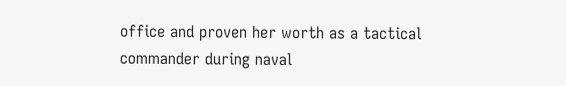office and proven her worth as a tactical commander during naval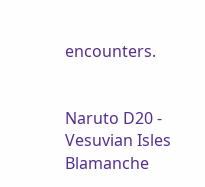encounters.


Naruto D20 - Vesuvian Isles Blamanche